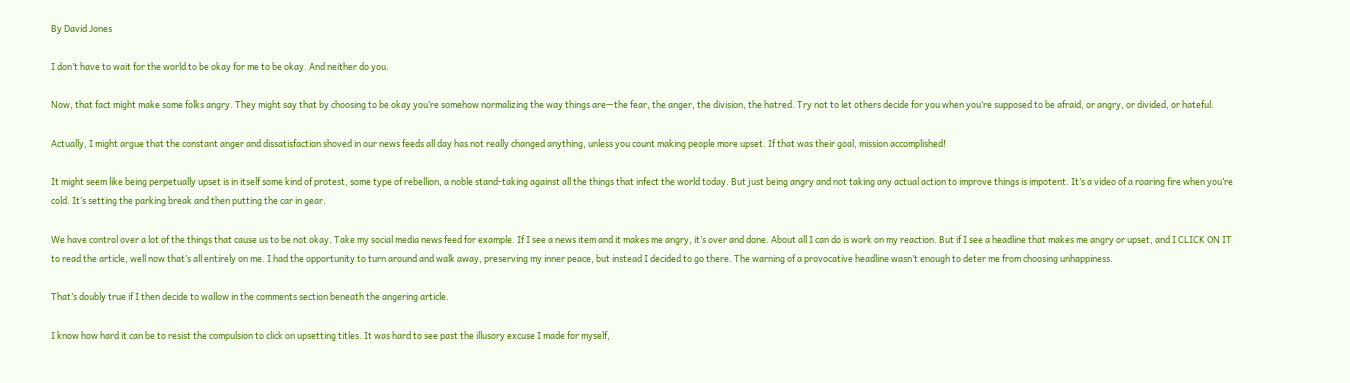By David Jones

I don’t have to wait for the world to be okay for me to be okay. And neither do you.

Now, that fact might make some folks angry. They might say that by choosing to be okay you’re somehow normalizing the way things are—the fear, the anger, the division, the hatred. Try not to let others decide for you when you’re supposed to be afraid, or angry, or divided, or hateful.

Actually, I might argue that the constant anger and dissatisfaction shoved in our news feeds all day has not really changed anything, unless you count making people more upset. If that was their goal, mission accomplished!

It might seem like being perpetually upset is in itself some kind of protest, some type of rebellion, a noble stand-taking against all the things that infect the world today. But just being angry and not taking any actual action to improve things is impotent. It’s a video of a roaring fire when you’re cold. It’s setting the parking break and then putting the car in gear.

We have control over a lot of the things that cause us to be not okay. Take my social media news feed for example. If I see a news item and it makes me angry, it’s over and done. About all I can do is work on my reaction. But if I see a headline that makes me angry or upset, and I CLICK ON IT to read the article, well now that’s all entirely on me. I had the opportunity to turn around and walk away, preserving my inner peace, but instead I decided to go there. The warning of a provocative headline wasn’t enough to deter me from choosing unhappiness.

That’s doubly true if I then decide to wallow in the comments section beneath the angering article.

I know how hard it can be to resist the compulsion to click on upsetting titles. It was hard to see past the illusory excuse I made for myself,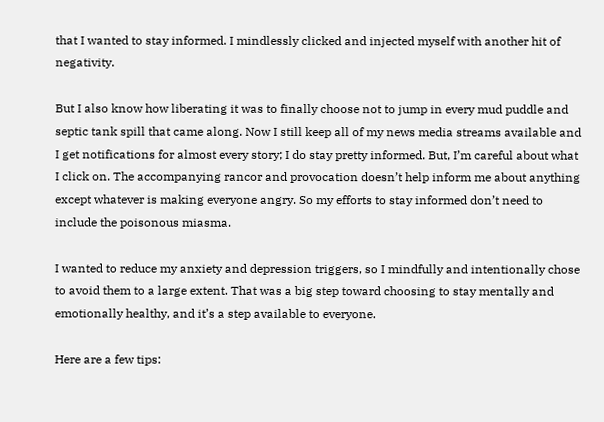that I wanted to stay informed. I mindlessly clicked and injected myself with another hit of negativity.

But I also know how liberating it was to finally choose not to jump in every mud puddle and septic tank spill that came along. Now I still keep all of my news media streams available and I get notifications for almost every story; I do stay pretty informed. But, I’m careful about what I click on. The accompanying rancor and provocation doesn’t help inform me about anything except whatever is making everyone angry. So my efforts to stay informed don’t need to include the poisonous miasma.

I wanted to reduce my anxiety and depression triggers, so I mindfully and intentionally chose to avoid them to a large extent. That was a big step toward choosing to stay mentally and emotionally healthy, and it’s a step available to everyone.

Here are a few tips: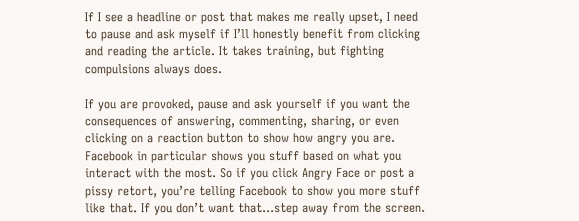If I see a headline or post that makes me really upset, I need to pause and ask myself if I’ll honestly benefit from clicking and reading the article. It takes training, but fighting compulsions always does.

If you are provoked, pause and ask yourself if you want the consequences of answering, commenting, sharing, or even clicking on a reaction button to show how angry you are. Facebook in particular shows you stuff based on what you interact with the most. So if you click Angry Face or post a pissy retort, you’re telling Facebook to show you more stuff like that. If you don’t want that…step away from the screen.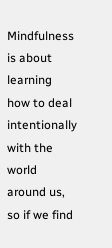Mindfulness is about learning how to deal intentionally with the world around us, so if we find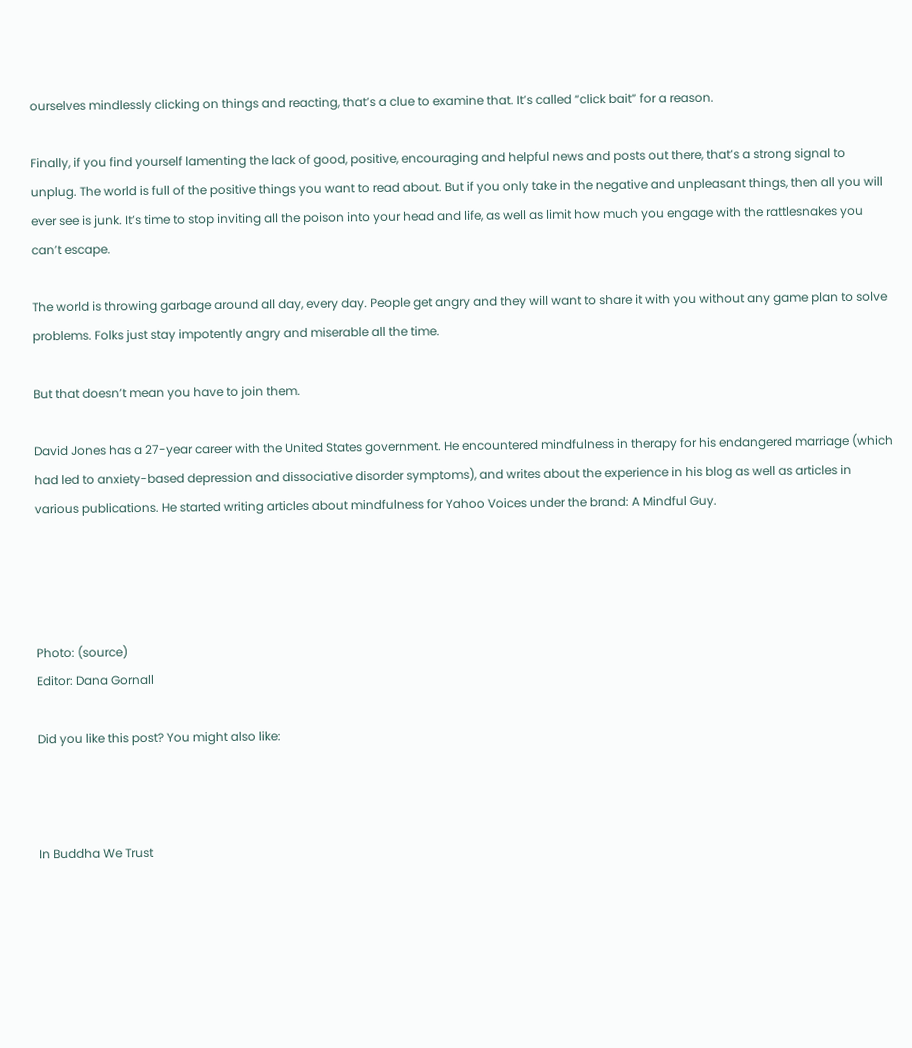ourselves mindlessly clicking on things and reacting, that’s a clue to examine that. It’s called “click bait” for a reason.

Finally, if you find yourself lamenting the lack of good, positive, encouraging and helpful news and posts out there, that’s a strong signal to unplug. The world is full of the positive things you want to read about. But if you only take in the negative and unpleasant things, then all you will ever see is junk. It’s time to stop inviting all the poison into your head and life, as well as limit how much you engage with the rattlesnakes you can’t escape.

The world is throwing garbage around all day, every day. People get angry and they will want to share it with you without any game plan to solve problems. Folks just stay impotently angry and miserable all the time.

But that doesn’t mean you have to join them.

David Jones has a 27-year career with the United States government. He encountered mindfulness in therapy for his endangered marriage (which had led to anxiety-based depression and dissociative disorder symptoms), and writes about the experience in his blog as well as articles in various publications. He started writing articles about mindfulness for Yahoo Voices under the brand: A Mindful Guy.




Photo: (source)
Editor: Dana Gornall

Did you like this post? You might also like:



In Buddha We Trust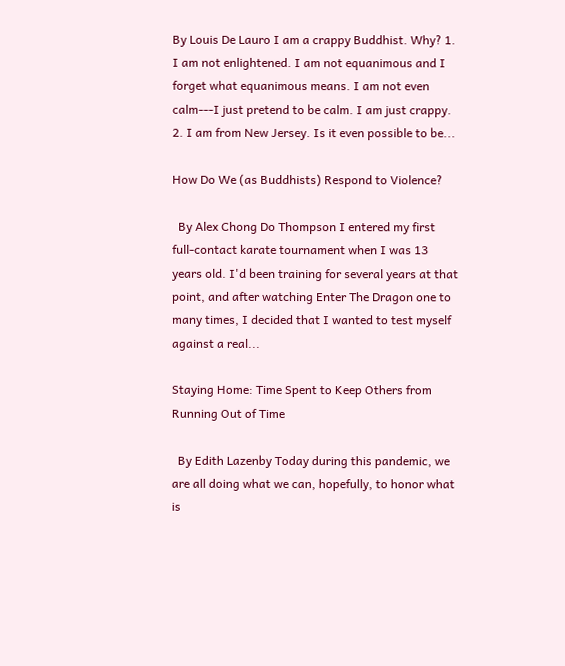By Louis De Lauro I am a crappy Buddhist. Why? 1. I am not enlightened. I am not equanimous and I forget what equanimous means. I am not even calm---I just pretend to be calm. I am just crappy. 2. I am from New Jersey. Is it even possible to be...

How Do We (as Buddhists) Respond to Violence?

  By Alex Chong Do Thompson I entered my first full-contact karate tournament when I was 13 years old. I'd been training for several years at that point, and after watching Enter The Dragon one to many times, I decided that I wanted to test myself against a real...

Staying Home: Time Spent to Keep Others from Running Out of Time

  By Edith Lazenby Today during this pandemic, we are all doing what we can, hopefully, to honor what is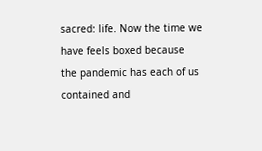sacred: life. Now the time we have feels boxed because the pandemic has each of us contained and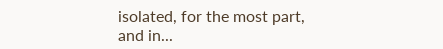isolated, for the most part, and in...